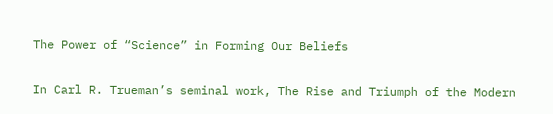The Power of “Science” in Forming Our Beliefs

In Carl R. Trueman’s seminal work, The Rise and Triumph of the Modern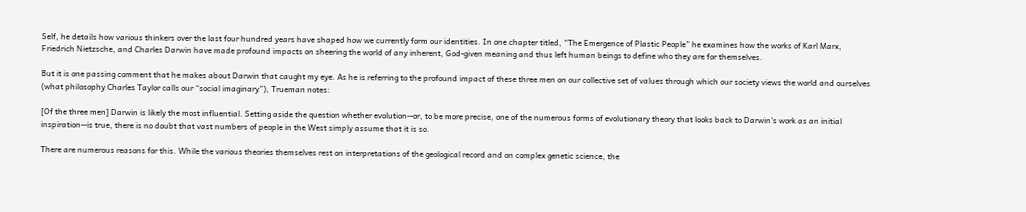Self, he details how various thinkers over the last four hundred years have shaped how we currently form our identities. In one chapter titled, “The Emergence of Plastic People” he examines how the works of Karl Marx, Friedrich Nietzsche, and Charles Darwin have made profound impacts on sheering the world of any inherent, God-given meaning and thus left human beings to define who they are for themselves.

But it is one passing comment that he makes about Darwin that caught my eye. As he is referring to the profound impact of these three men on our collective set of values through which our society views the world and ourselves (what philosophy Charles Taylor calls our “social imaginary”), Trueman notes:

[Of the three men] Darwin is likely the most influential. Setting aside the question whether evolution--or, to be more precise, one of the numerous forms of evolutionary theory that looks back to Darwin's work as an initial inspiration--is true, there is no doubt that vast numbers of people in the West simply assume that it is so.

There are numerous reasons for this. While the various theories themselves rest on interpretations of the geological record and on complex genetic science, the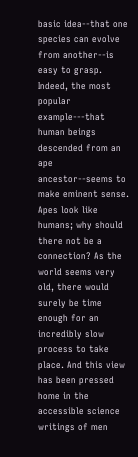basic idea--that one species can evolve from another--is easy to grasp. Indeed, the most popular example---that human beings descended from an ape ancestor--seems to make eminent sense. Apes look like humans; why should there not be a connection? As the world seems very old, there would surely be time enough for an incredibly slow process to take place. And this view has been pressed home in the accessible science writings of men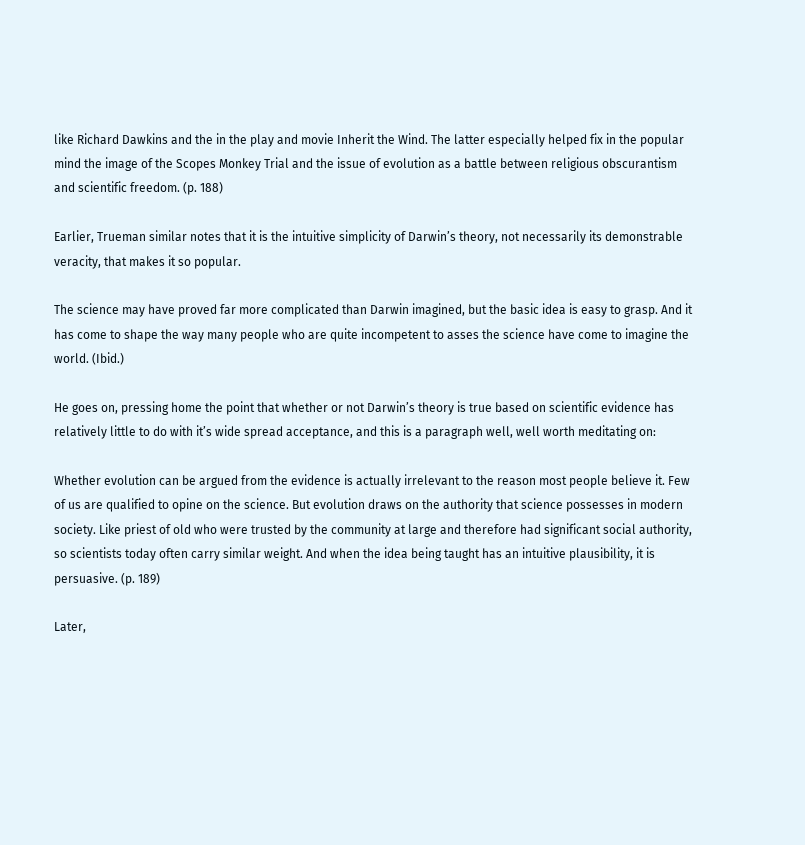like Richard Dawkins and the in the play and movie Inherit the Wind. The latter especially helped fix in the popular mind the image of the Scopes Monkey Trial and the issue of evolution as a battle between religious obscurantism and scientific freedom. (p. 188)

Earlier, Trueman similar notes that it is the intuitive simplicity of Darwin’s theory, not necessarily its demonstrable veracity, that makes it so popular.

The science may have proved far more complicated than Darwin imagined, but the basic idea is easy to grasp. And it has come to shape the way many people who are quite incompetent to asses the science have come to imagine the world. (Ibid.)

He goes on, pressing home the point that whether or not Darwin’s theory is true based on scientific evidence has relatively little to do with it’s wide spread acceptance, and this is a paragraph well, well worth meditating on:

Whether evolution can be argued from the evidence is actually irrelevant to the reason most people believe it. Few of us are qualified to opine on the science. But evolution draws on the authority that science possesses in modern society. Like priest of old who were trusted by the community at large and therefore had significant social authority, so scientists today often carry similar weight. And when the idea being taught has an intuitive plausibility, it is persuasive. (p. 189)

Later,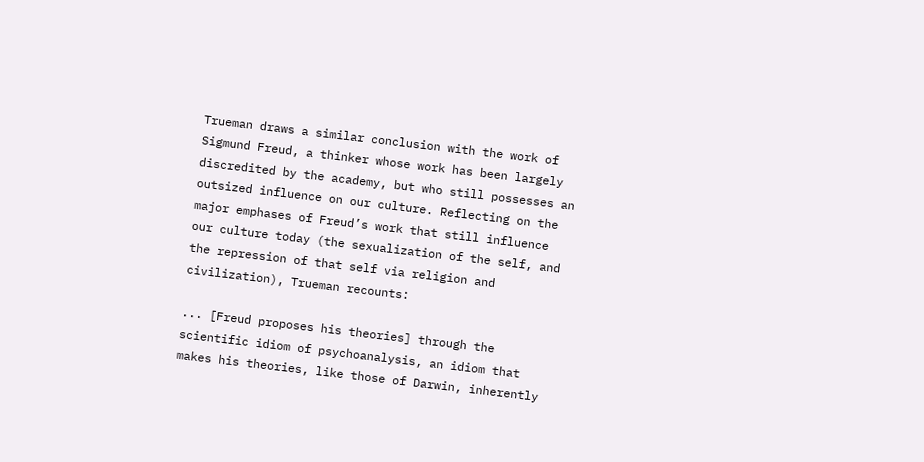Trueman draws a similar conclusion with the work of Sigmund Freud, a thinker whose work has been largely discredited by the academy, but who still possesses an outsized influence on our culture. Reflecting on the major emphases of Freud’s work that still influence our culture today (the sexualization of the self, and the repression of that self via religion and civilization), Trueman recounts:

... [Freud proposes his theories] through the scientific idiom of psychoanalysis, an idiom that makes his theories, like those of Darwin, inherently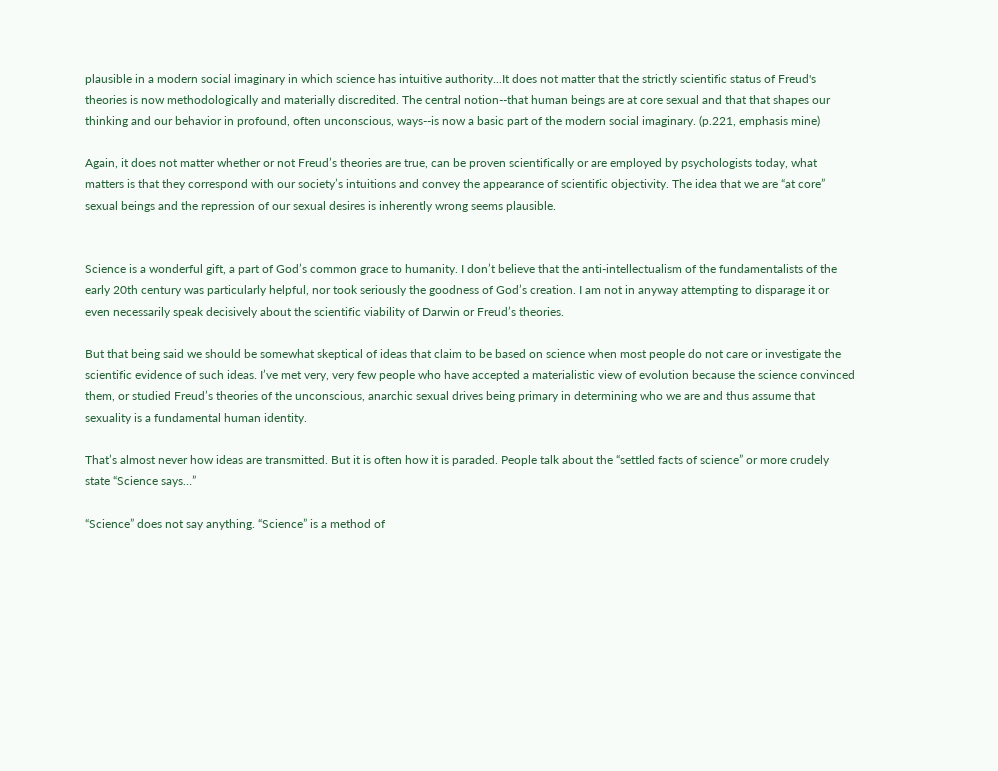plausible in a modern social imaginary in which science has intuitive authority...It does not matter that the strictly scientific status of Freud's theories is now methodologically and materially discredited. The central notion--that human beings are at core sexual and that that shapes our thinking and our behavior in profound, often unconscious, ways--is now a basic part of the modern social imaginary. (p.221, emphasis mine)

Again, it does not matter whether or not Freud’s theories are true, can be proven scientifically or are employed by psychologists today, what matters is that they correspond with our society’s intuitions and convey the appearance of scientific objectivity. The idea that we are “at core” sexual beings and the repression of our sexual desires is inherently wrong seems plausible.


Science is a wonderful gift, a part of God’s common grace to humanity. I don’t believe that the anti-intellectualism of the fundamentalists of the early 20th century was particularly helpful, nor took seriously the goodness of God’s creation. I am not in anyway attempting to disparage it or even necessarily speak decisively about the scientific viability of Darwin or Freud’s theories.

But that being said we should be somewhat skeptical of ideas that claim to be based on science when most people do not care or investigate the scientific evidence of such ideas. I’ve met very, very few people who have accepted a materialistic view of evolution because the science convinced them, or studied Freud’s theories of the unconscious, anarchic sexual drives being primary in determining who we are and thus assume that sexuality is a fundamental human identity.

That’s almost never how ideas are transmitted. But it is often how it is paraded. People talk about the “settled facts of science” or more crudely state “Science says…”

“Science” does not say anything. “Science” is a method of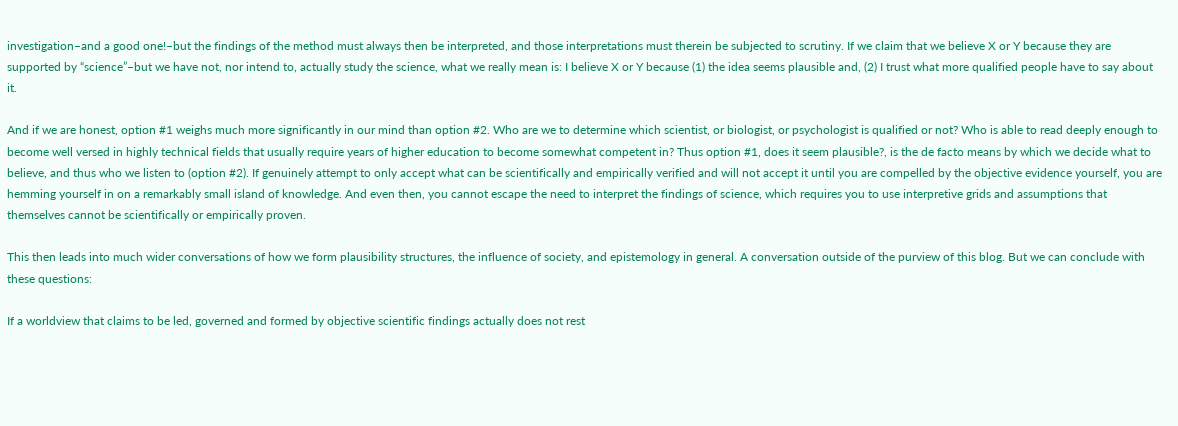investigation–and a good one!–but the findings of the method must always then be interpreted, and those interpretations must therein be subjected to scrutiny. If we claim that we believe X or Y because they are supported by “science”–but we have not, nor intend to, actually study the science, what we really mean is: I believe X or Y because (1) the idea seems plausible and, (2) I trust what more qualified people have to say about it.

And if we are honest, option #1 weighs much more significantly in our mind than option #2. Who are we to determine which scientist, or biologist, or psychologist is qualified or not? Who is able to read deeply enough to become well versed in highly technical fields that usually require years of higher education to become somewhat competent in? Thus option #1, does it seem plausible?, is the de facto means by which we decide what to believe, and thus who we listen to (option #2). If genuinely attempt to only accept what can be scientifically and empirically verified and will not accept it until you are compelled by the objective evidence yourself, you are hemming yourself in on a remarkably small island of knowledge. And even then, you cannot escape the need to interpret the findings of science, which requires you to use interpretive grids and assumptions that themselves cannot be scientifically or empirically proven.

This then leads into much wider conversations of how we form plausibility structures, the influence of society, and epistemology in general. A conversation outside of the purview of this blog. But we can conclude with these questions:

If a worldview that claims to be led, governed and formed by objective scientific findings actually does not rest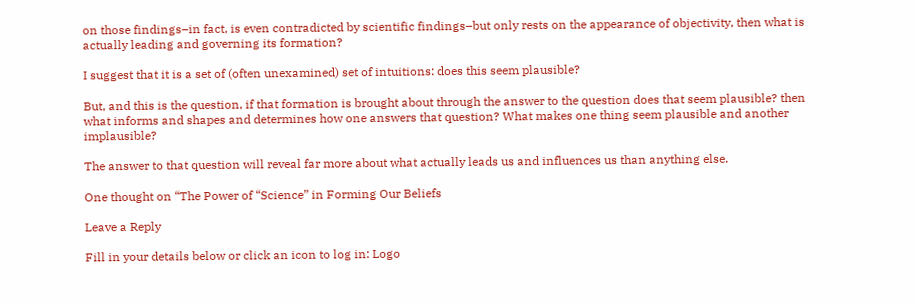on those findings–in fact, is even contradicted by scientific findings–but only rests on the appearance of objectivity, then what is actually leading and governing its formation?

I suggest that it is a set of (often unexamined) set of intuitions: does this seem plausible?

But, and this is the question, if that formation is brought about through the answer to the question does that seem plausible? then what informs and shapes and determines how one answers that question? What makes one thing seem plausible and another implausible?

The answer to that question will reveal far more about what actually leads us and influences us than anything else.

One thought on “The Power of “Science” in Forming Our Beliefs

Leave a Reply

Fill in your details below or click an icon to log in: Logo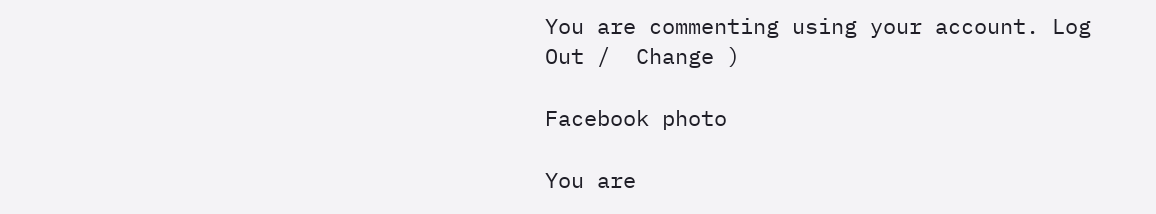You are commenting using your account. Log Out /  Change )

Facebook photo

You are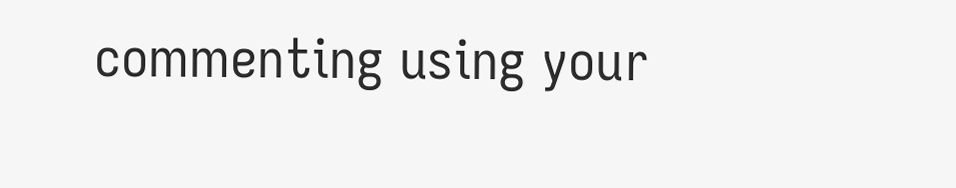commenting using your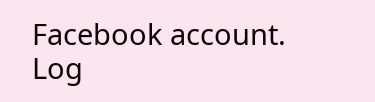Facebook account. Log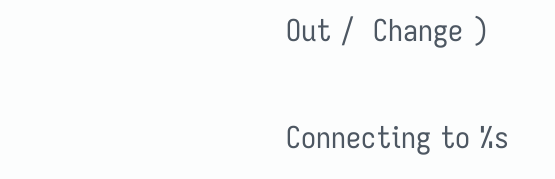Out /  Change )

Connecting to %s